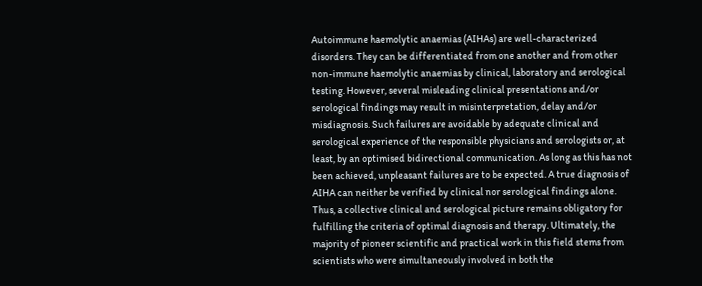Autoimmune haemolytic anaemias (AIHAs) are well-characterized disorders. They can be differentiated from one another and from other non-immune haemolytic anaemias by clinical, laboratory and serological testing. However, several misleading clinical presentations and/or serological findings may result in misinterpretation, delay and/or misdiagnosis. Such failures are avoidable by adequate clinical and serological experience of the responsible physicians and serologists or, at least, by an optimised bidirectional communication. As long as this has not been achieved, unpleasant failures are to be expected. A true diagnosis of AIHA can neither be verified by clinical nor serological findings alone. Thus, a collective clinical and serological picture remains obligatory for fulfilling the criteria of optimal diagnosis and therapy. Ultimately, the majority of pioneer scientific and practical work in this field stems from scientists who were simultaneously involved in both the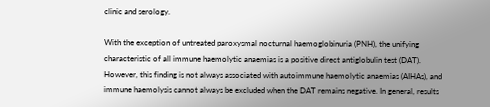clinic and serology.

With the exception of untreated paroxysmal nocturnal haemoglobinuria (PNH), the unifying characteristic of all immune haemolytic anaemias is a positive direct antiglobulin test (DAT). However, this finding is not always associated with autoimmune haemolytic anaemias (AIHAs), and immune haemolysis cannot always be excluded when the DAT remains negative. In general, results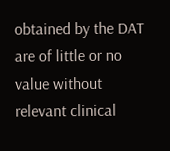obtained by the DAT are of little or no value without relevant clinical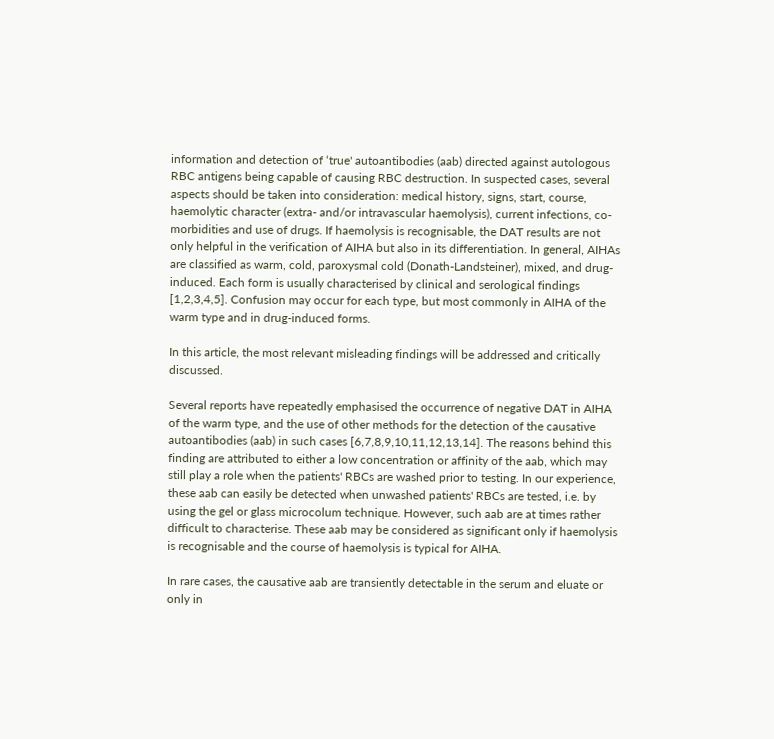information and detection of ‘true' autoantibodies (aab) directed against autologous RBC antigens being capable of causing RBC destruction. In suspected cases, several aspects should be taken into consideration: medical history, signs, start, course, haemolytic character (extra- and/or intravascular haemolysis), current infections, co-morbidities and use of drugs. If haemolysis is recognisable, the DAT results are not only helpful in the verification of AIHA but also in its differentiation. In general, AIHAs are classified as warm, cold, paroxysmal cold (Donath-Landsteiner), mixed, and drug-induced. Each form is usually characterised by clinical and serological findings [1,2,3,4,5]. Confusion may occur for each type, but most commonly in AIHA of the warm type and in drug-induced forms.

In this article, the most relevant misleading findings will be addressed and critically discussed.

Several reports have repeatedly emphasised the occurrence of negative DAT in AIHA of the warm type, and the use of other methods for the detection of the causative autoantibodies (aab) in such cases [6,7,8,9,10,11,12,13,14]. The reasons behind this finding are attributed to either a low concentration or affinity of the aab, which may still play a role when the patients' RBCs are washed prior to testing. In our experience, these aab can easily be detected when unwashed patients' RBCs are tested, i.e. by using the gel or glass microcolum technique. However, such aab are at times rather difficult to characterise. These aab may be considered as significant only if haemolysis is recognisable and the course of haemolysis is typical for AIHA.

In rare cases, the causative aab are transiently detectable in the serum and eluate or only in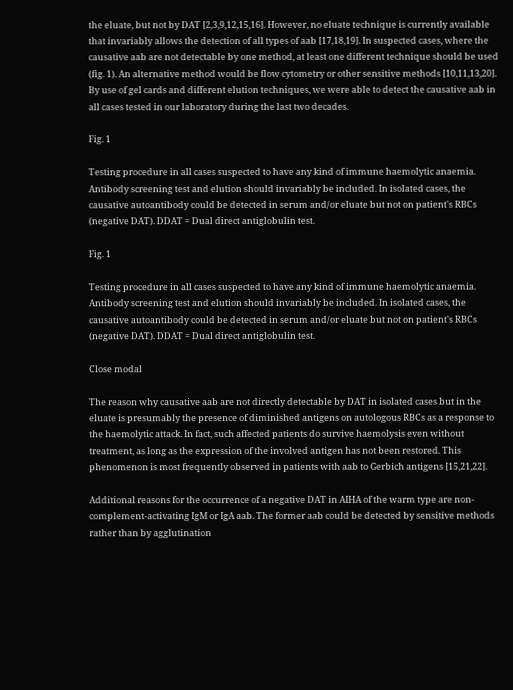the eluate, but not by DAT [2,3,9,12,15,16]. However, no eluate technique is currently available that invariably allows the detection of all types of aab [17,18,19]. In suspected cases, where the causative aab are not detectable by one method, at least one different technique should be used (fig. 1). An alternative method would be flow cytometry or other sensitive methods [10,11,13,20]. By use of gel cards and different elution techniques, we were able to detect the causative aab in all cases tested in our laboratory during the last two decades.

Fig. 1

Testing procedure in all cases suspected to have any kind of immune haemolytic anaemia. Antibody screening test and elution should invariably be included. In isolated cases, the causative autoantibody could be detected in serum and/or eluate but not on patient's RBCs (negative DAT). DDAT = Dual direct antiglobulin test.

Fig. 1

Testing procedure in all cases suspected to have any kind of immune haemolytic anaemia. Antibody screening test and elution should invariably be included. In isolated cases, the causative autoantibody could be detected in serum and/or eluate but not on patient's RBCs (negative DAT). DDAT = Dual direct antiglobulin test.

Close modal

The reason why causative aab are not directly detectable by DAT in isolated cases but in the eluate is presumably the presence of diminished antigens on autologous RBCs as a response to the haemolytic attack. In fact, such affected patients do survive haemolysis even without treatment, as long as the expression of the involved antigen has not been restored. This phenomenon is most frequently observed in patients with aab to Gerbich antigens [15,21,22].

Additional reasons for the occurrence of a negative DAT in AIHA of the warm type are non-complement-activating IgM or IgA aab. The former aab could be detected by sensitive methods rather than by agglutination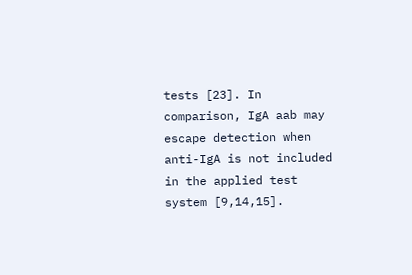tests [23]. In comparison, IgA aab may escape detection when anti-IgA is not included in the applied test system [9,14,15].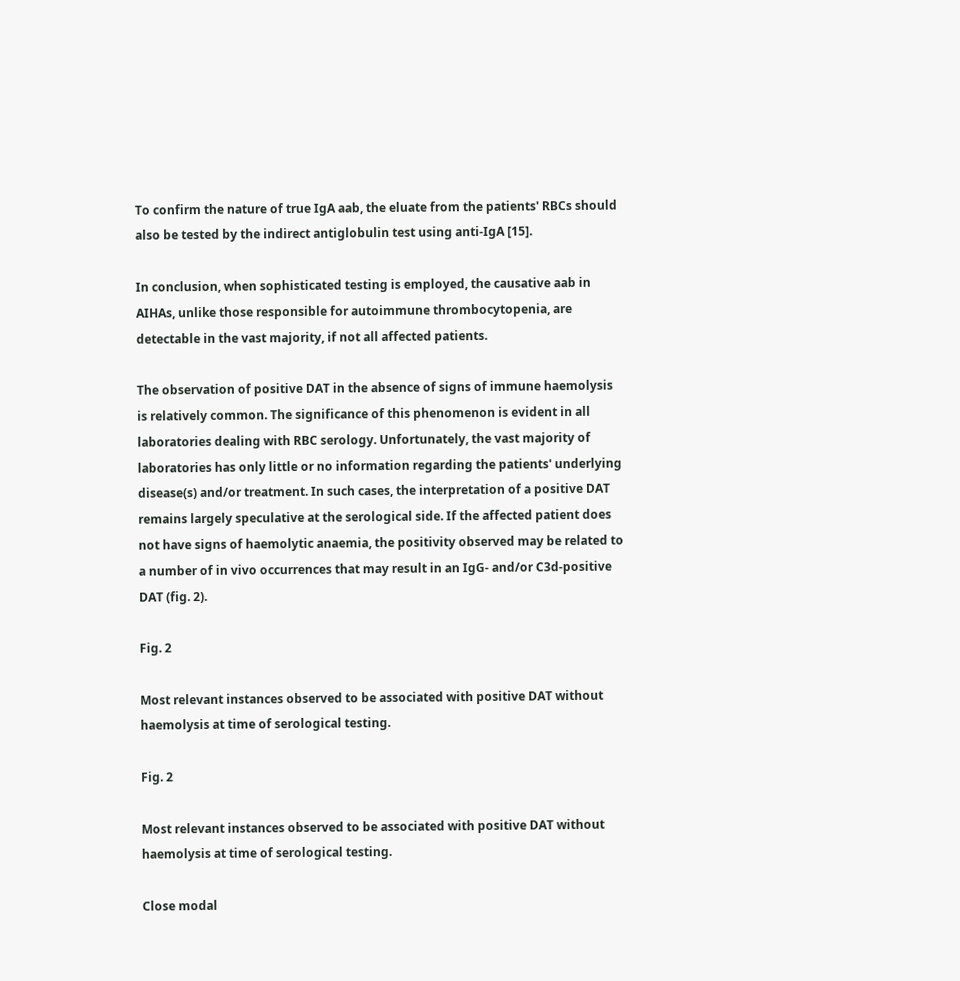To confirm the nature of true IgA aab, the eluate from the patients' RBCs should also be tested by the indirect antiglobulin test using anti-IgA [15].

In conclusion, when sophisticated testing is employed, the causative aab in AIHAs, unlike those responsible for autoimmune thrombocytopenia, are detectable in the vast majority, if not all affected patients.

The observation of positive DAT in the absence of signs of immune haemolysis is relatively common. The significance of this phenomenon is evident in all laboratories dealing with RBC serology. Unfortunately, the vast majority of laboratories has only little or no information regarding the patients' underlying disease(s) and/or treatment. In such cases, the interpretation of a positive DAT remains largely speculative at the serological side. If the affected patient does not have signs of haemolytic anaemia, the positivity observed may be related to a number of in vivo occurrences that may result in an IgG- and/or C3d-positive DAT (fig. 2).

Fig. 2

Most relevant instances observed to be associated with positive DAT without haemolysis at time of serological testing.

Fig. 2

Most relevant instances observed to be associated with positive DAT without haemolysis at time of serological testing.

Close modal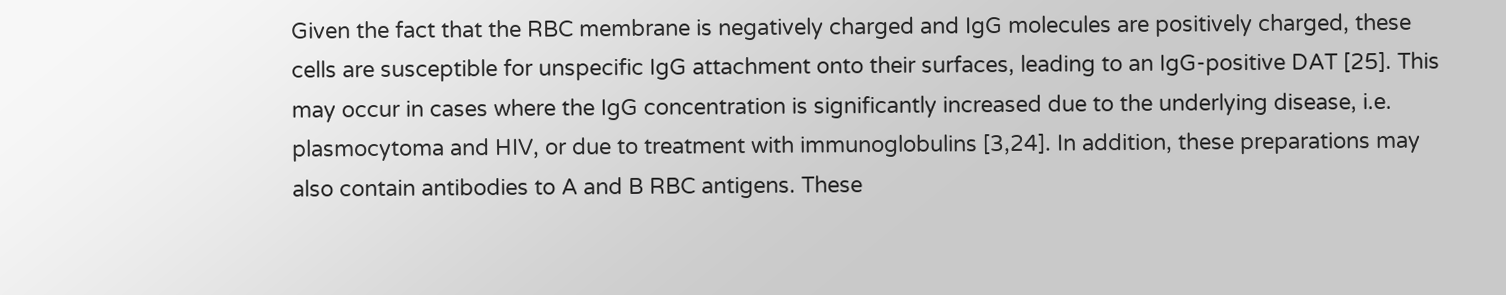Given the fact that the RBC membrane is negatively charged and IgG molecules are positively charged, these cells are susceptible for unspecific IgG attachment onto their surfaces, leading to an IgG-positive DAT [25]. This may occur in cases where the IgG concentration is significantly increased due to the underlying disease, i.e. plasmocytoma and HIV, or due to treatment with immunoglobulins [3,24]. In addition, these preparations may also contain antibodies to A and B RBC antigens. These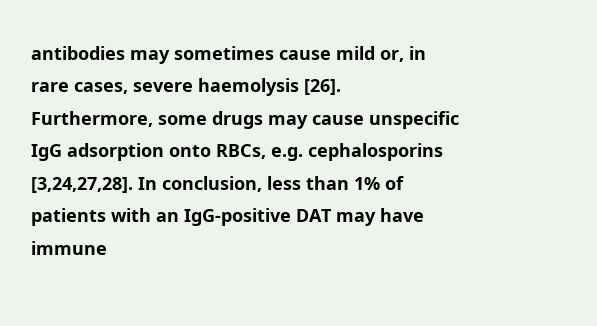antibodies may sometimes cause mild or, in rare cases, severe haemolysis [26]. Furthermore, some drugs may cause unspecific IgG adsorption onto RBCs, e.g. cephalosporins [3,24,27,28]. In conclusion, less than 1% of patients with an IgG-positive DAT may have immune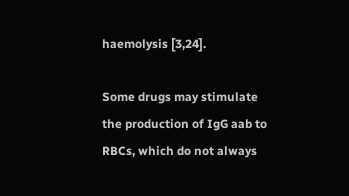haemolysis [3,24].

Some drugs may stimulate the production of IgG aab to RBCs, which do not always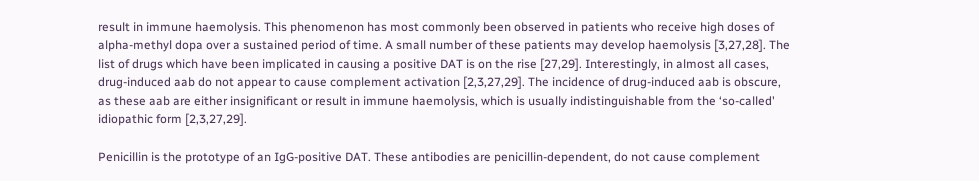result in immune haemolysis. This phenomenon has most commonly been observed in patients who receive high doses of alpha-methyl dopa over a sustained period of time. A small number of these patients may develop haemolysis [3,27,28]. The list of drugs which have been implicated in causing a positive DAT is on the rise [27,29]. Interestingly, in almost all cases, drug-induced aab do not appear to cause complement activation [2,3,27,29]. The incidence of drug-induced aab is obscure, as these aab are either insignificant or result in immune haemolysis, which is usually indistinguishable from the ‘so-called' idiopathic form [2,3,27,29].

Penicillin is the prototype of an IgG-positive DAT. These antibodies are penicillin-dependent, do not cause complement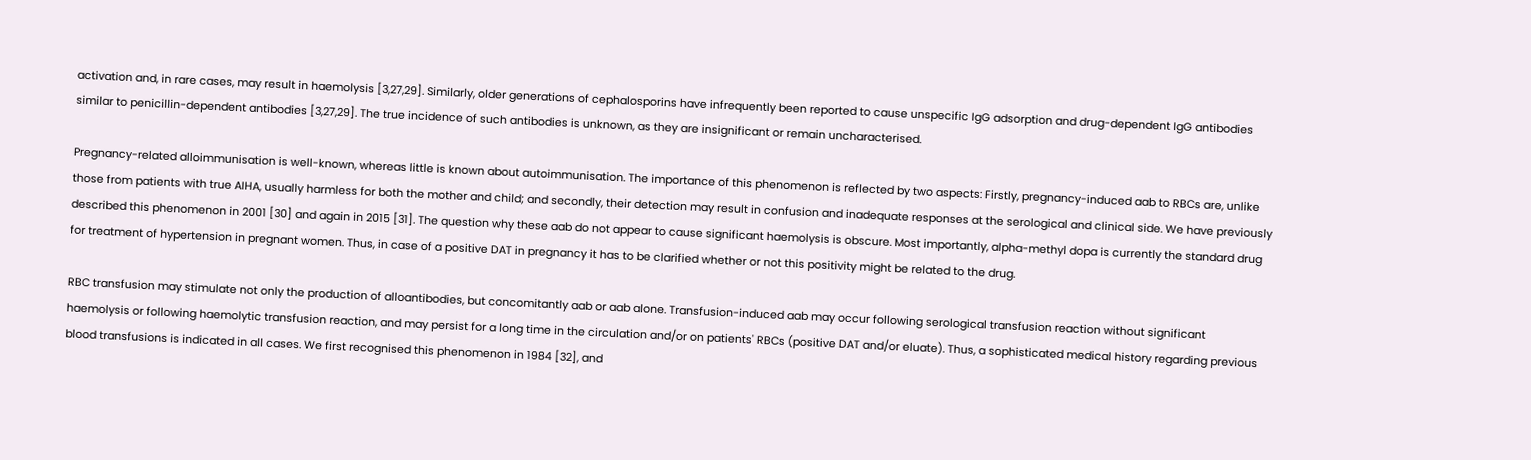activation and, in rare cases, may result in haemolysis [3,27,29]. Similarly, older generations of cephalosporins have infrequently been reported to cause unspecific IgG adsorption and drug-dependent IgG antibodies similar to penicillin-dependent antibodies [3,27,29]. The true incidence of such antibodies is unknown, as they are insignificant or remain uncharacterised.

Pregnancy-related alloimmunisation is well-known, whereas little is known about autoimmunisation. The importance of this phenomenon is reflected by two aspects: Firstly, pregnancy-induced aab to RBCs are, unlike those from patients with true AIHA, usually harmless for both the mother and child; and secondly, their detection may result in confusion and inadequate responses at the serological and clinical side. We have previously described this phenomenon in 2001 [30] and again in 2015 [31]. The question why these aab do not appear to cause significant haemolysis is obscure. Most importantly, alpha-methyl dopa is currently the standard drug for treatment of hypertension in pregnant women. Thus, in case of a positive DAT in pregnancy it has to be clarified whether or not this positivity might be related to the drug.

RBC transfusion may stimulate not only the production of alloantibodies, but concomitantly aab or aab alone. Transfusion-induced aab may occur following serological transfusion reaction without significant haemolysis or following haemolytic transfusion reaction, and may persist for a long time in the circulation and/or on patients' RBCs (positive DAT and/or eluate). Thus, a sophisticated medical history regarding previous blood transfusions is indicated in all cases. We first recognised this phenomenon in 1984 [32], and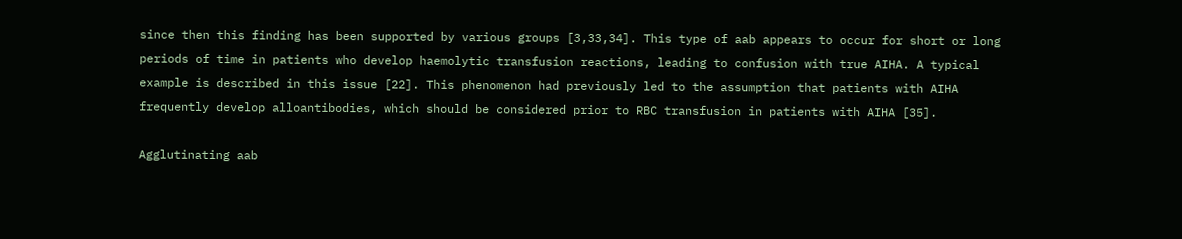since then this finding has been supported by various groups [3,33,34]. This type of aab appears to occur for short or long periods of time in patients who develop haemolytic transfusion reactions, leading to confusion with true AIHA. A typical example is described in this issue [22]. This phenomenon had previously led to the assumption that patients with AIHA frequently develop alloantibodies, which should be considered prior to RBC transfusion in patients with AIHA [35].

Agglutinating aab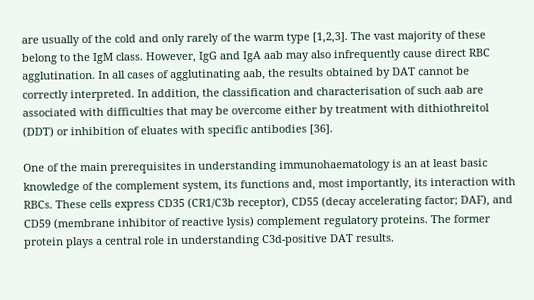are usually of the cold and only rarely of the warm type [1,2,3]. The vast majority of these belong to the IgM class. However, IgG and IgA aab may also infrequently cause direct RBC agglutination. In all cases of agglutinating aab, the results obtained by DAT cannot be correctly interpreted. In addition, the classification and characterisation of such aab are associated with difficulties that may be overcome either by treatment with dithiothreitol (DDT) or inhibition of eluates with specific antibodies [36].

One of the main prerequisites in understanding immunohaematology is an at least basic knowledge of the complement system, its functions and, most importantly, its interaction with RBCs. These cells express CD35 (CR1/C3b receptor), CD55 (decay accelerating factor; DAF), and CD59 (membrane inhibitor of reactive lysis) complement regulatory proteins. The former protein plays a central role in understanding C3d-positive DAT results.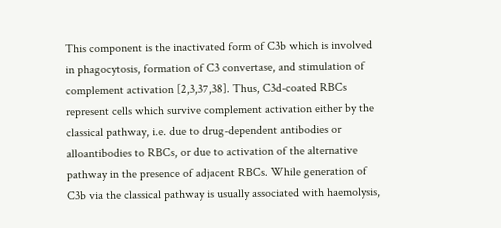This component is the inactivated form of C3b which is involved in phagocytosis, formation of C3 convertase, and stimulation of complement activation [2,3,37,38]. Thus, C3d-coated RBCs represent cells which survive complement activation either by the classical pathway, i.e. due to drug-dependent antibodies or alloantibodies to RBCs, or due to activation of the alternative pathway in the presence of adjacent RBCs. While generation of C3b via the classical pathway is usually associated with haemolysis,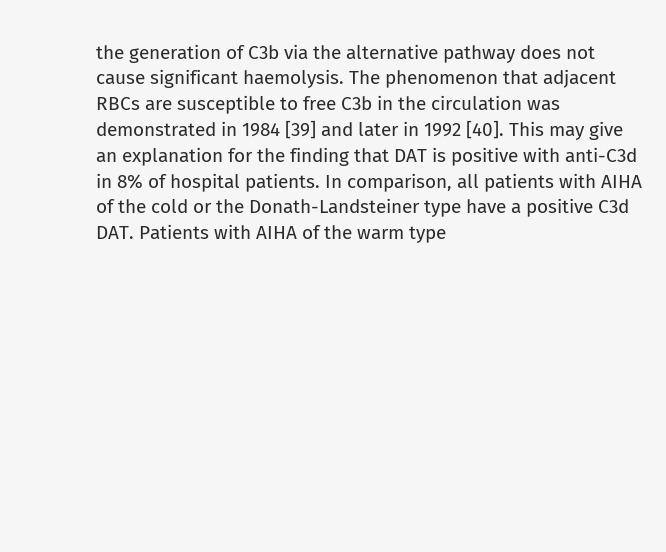the generation of C3b via the alternative pathway does not cause significant haemolysis. The phenomenon that adjacent RBCs are susceptible to free C3b in the circulation was demonstrated in 1984 [39] and later in 1992 [40]. This may give an explanation for the finding that DAT is positive with anti-C3d in 8% of hospital patients. In comparison, all patients with AIHA of the cold or the Donath-Landsteiner type have a positive C3d DAT. Patients with AIHA of the warm type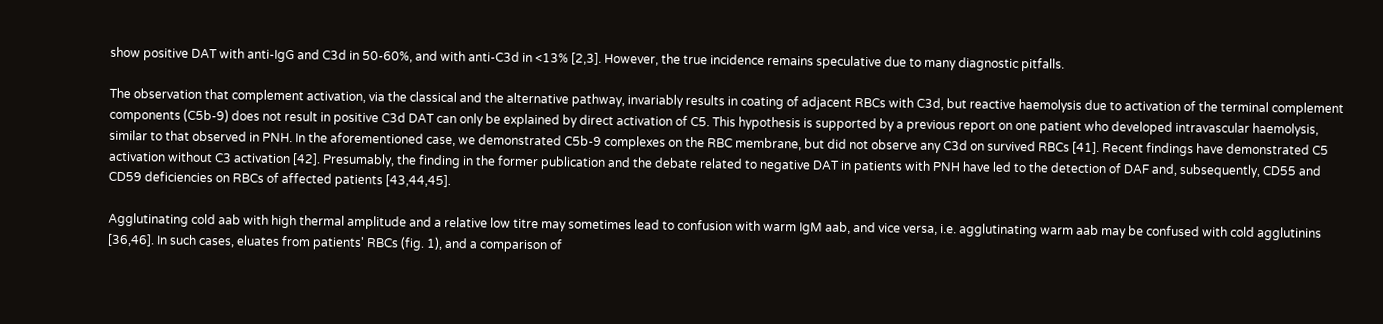show positive DAT with anti-IgG and C3d in 50-60%, and with anti-C3d in <13% [2,3]. However, the true incidence remains speculative due to many diagnostic pitfalls.

The observation that complement activation, via the classical and the alternative pathway, invariably results in coating of adjacent RBCs with C3d, but reactive haemolysis due to activation of the terminal complement components (C5b-9) does not result in positive C3d DAT can only be explained by direct activation of C5. This hypothesis is supported by a previous report on one patient who developed intravascular haemolysis, similar to that observed in PNH. In the aforementioned case, we demonstrated C5b-9 complexes on the RBC membrane, but did not observe any C3d on survived RBCs [41]. Recent findings have demonstrated C5 activation without C3 activation [42]. Presumably, the finding in the former publication and the debate related to negative DAT in patients with PNH have led to the detection of DAF and, subsequently, CD55 and CD59 deficiencies on RBCs of affected patients [43,44,45].

Agglutinating cold aab with high thermal amplitude and a relative low titre may sometimes lead to confusion with warm IgM aab, and vice versa, i.e. agglutinating warm aab may be confused with cold agglutinins [36,46]. In such cases, eluates from patients' RBCs (fig. 1), and a comparison of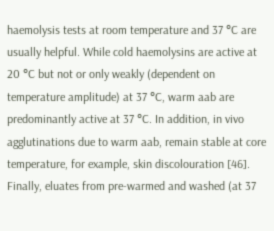haemolysis tests at room temperature and 37 °C are usually helpful. While cold haemolysins are active at 20 °C but not or only weakly (dependent on temperature amplitude) at 37 °C, warm aab are predominantly active at 37 °C. In addition, in vivo agglutinations due to warm aab, remain stable at core temperature, for example, skin discolouration [46]. Finally, eluates from pre-warmed and washed (at 37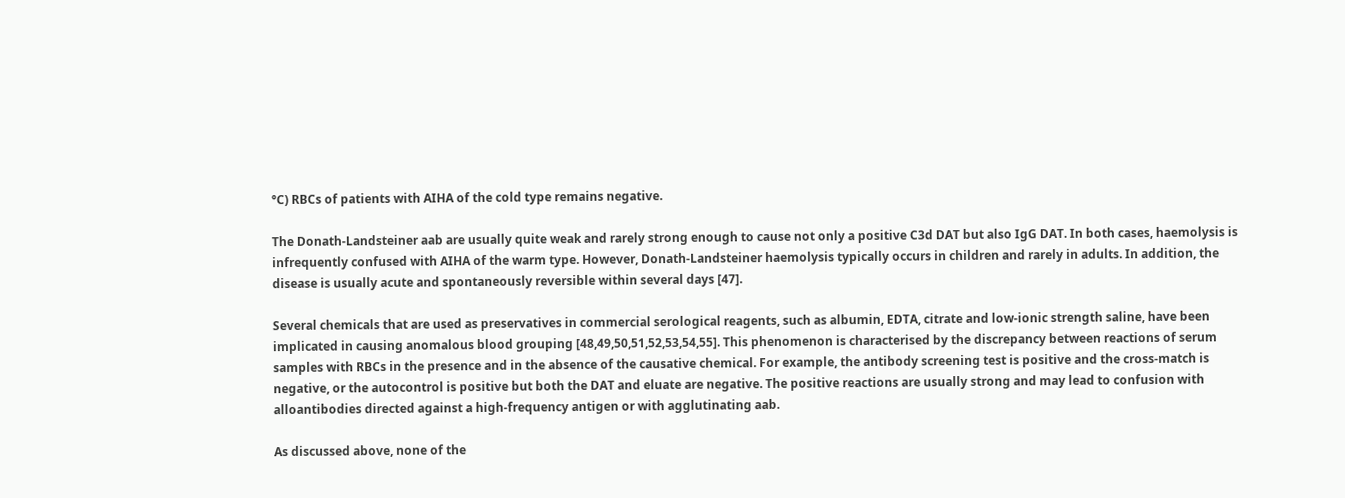°C) RBCs of patients with AIHA of the cold type remains negative.

The Donath-Landsteiner aab are usually quite weak and rarely strong enough to cause not only a positive C3d DAT but also IgG DAT. In both cases, haemolysis is infrequently confused with AIHA of the warm type. However, Donath-Landsteiner haemolysis typically occurs in children and rarely in adults. In addition, the disease is usually acute and spontaneously reversible within several days [47].

Several chemicals that are used as preservatives in commercial serological reagents, such as albumin, EDTA, citrate and low-ionic strength saline, have been implicated in causing anomalous blood grouping [48,49,50,51,52,53,54,55]. This phenomenon is characterised by the discrepancy between reactions of serum samples with RBCs in the presence and in the absence of the causative chemical. For example, the antibody screening test is positive and the cross-match is negative, or the autocontrol is positive but both the DAT and eluate are negative. The positive reactions are usually strong and may lead to confusion with alloantibodies directed against a high-frequency antigen or with agglutinating aab.

As discussed above, none of the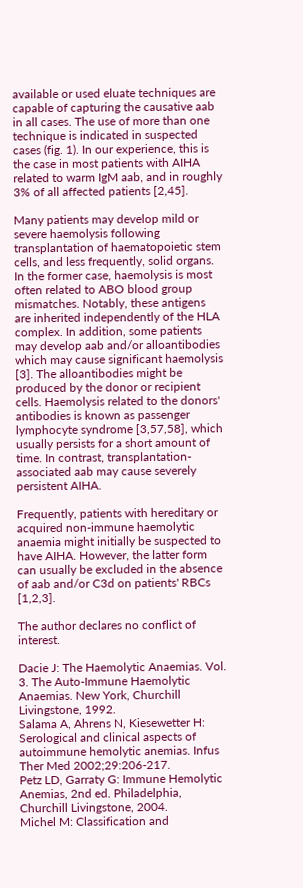available or used eluate techniques are capable of capturing the causative aab in all cases. The use of more than one technique is indicated in suspected cases (fig. 1). In our experience, this is the case in most patients with AIHA related to warm IgM aab, and in roughly 3% of all affected patients [2,45].

Many patients may develop mild or severe haemolysis following transplantation of haematopoietic stem cells, and less frequently, solid organs. In the former case, haemolysis is most often related to ABO blood group mismatches. Notably, these antigens are inherited independently of the HLA complex. In addition, some patients may develop aab and/or alloantibodies which may cause significant haemolysis [3]. The alloantibodies might be produced by the donor or recipient cells. Haemolysis related to the donors' antibodies is known as passenger lymphocyte syndrome [3,57,58], which usually persists for a short amount of time. In contrast, transplantation-associated aab may cause severely persistent AIHA.

Frequently, patients with hereditary or acquired non-immune haemolytic anaemia might initially be suspected to have AIHA. However, the latter form can usually be excluded in the absence of aab and/or C3d on patients' RBCs [1,2,3].

The author declares no conflict of interest.

Dacie J: The Haemolytic Anaemias. Vol. 3. The Auto-Immune Haemolytic Anaemias. New York, Churchill Livingstone, 1992.
Salama A, Ahrens N, Kiesewetter H: Serological and clinical aspects of autoimmune hemolytic anemias. Infus Ther Med 2002;29:206-217.
Petz LD, Garraty G: Immune Hemolytic Anemias, 2nd ed. Philadelphia, Churchill Livingstone, 2004.
Michel M: Classification and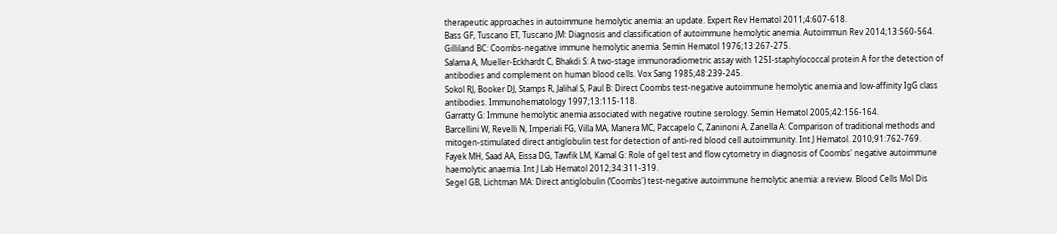therapeutic approaches in autoimmune hemolytic anemia: an update. Expert Rev Hematol 2011;4:607-618.
Bass GF, Tuscano ET, Tuscano JM: Diagnosis and classification of autoimmune hemolytic anemia. Autoimmun Rev 2014;13:560-564.
Gilliland BC: Coombs-negative immune hemolytic anemia. Semin Hematol 1976;13:267-275.
Salama A, Mueller-Eckhardt C, Bhakdi S: A two-stage immunoradiometric assay with 125I-staphylococcal protein A for the detection of antibodies and complement on human blood cells. Vox Sang 1985;48:239-245.
Sokol RJ, Booker DJ, Stamps R, Jalihal S, Paul B: Direct Coombs test-negative autoimmune hemolytic anemia and low-affinity IgG class antibodies. Immunohematology 1997;13:115-118.
Garratty G: Immune hemolytic anemia associated with negative routine serology. Semin Hematol 2005;42:156-164.
Barcellini W, Revelli N, Imperiali FG, Villa MA, Manera MC, Paccapelo C, Zaninoni A, Zanella A: Comparison of traditional methods and mitogen-stimulated direct antiglobulin test for detection of anti-red blood cell autoimmunity. Int J Hematol. 2010;91:762-769.
Fayek MH, Saad AA, Eissa DG, Tawfik LM, Kamal G: Role of gel test and flow cytometry in diagnosis of Coombs' negative autoimmune haemolytic anaemia. Int J Lab Hematol 2012;34:311-319.
Segel GB, Lichtman MA: Direct antiglobulin (‘Coombs') test-negative autoimmune hemolytic anemia: a review. Blood Cells Mol Dis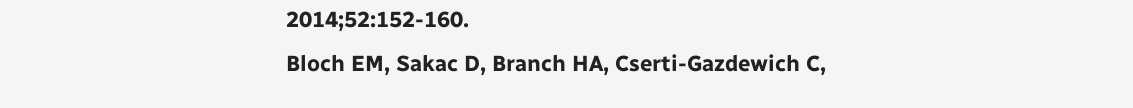2014;52:152-160.
Bloch EM, Sakac D, Branch HA, Cserti-Gazdewich C,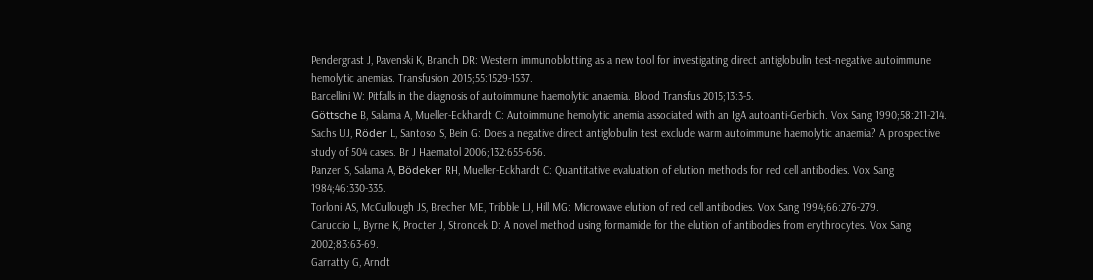Pendergrast J, Pavenski K, Branch DR: Western immunoblotting as a new tool for investigating direct antiglobulin test-negative autoimmune hemolytic anemias. Transfusion 2015;55:1529-1537.
Barcellini W: Pitfalls in the diagnosis of autoimmune haemolytic anaemia. Blood Transfus 2015;13:3-5.
Göttsche B, Salama A, Mueller-Eckhardt C: Autoimmune hemolytic anemia associated with an IgA autoanti-Gerbich. Vox Sang 1990;58:211-214.
Sachs UJ, Röder L, Santoso S, Bein G: Does a negative direct antiglobulin test exclude warm autoimmune haemolytic anaemia? A prospective study of 504 cases. Br J Haematol 2006;132:655-656.
Panzer S, Salama A, Bödeker RH, Mueller-Eckhardt C: Quantitative evaluation of elution methods for red cell antibodies. Vox Sang 1984;46:330-335.
Torloni AS, McCullough JS, Brecher ME, Tribble LJ, Hill MG: Microwave elution of red cell antibodies. Vox Sang 1994;66:276-279.
Caruccio L, Byrne K, Procter J, Stroncek D: A novel method using formamide for the elution of antibodies from erythrocytes. Vox Sang 2002;83:63-69.
Garratty G, Arndt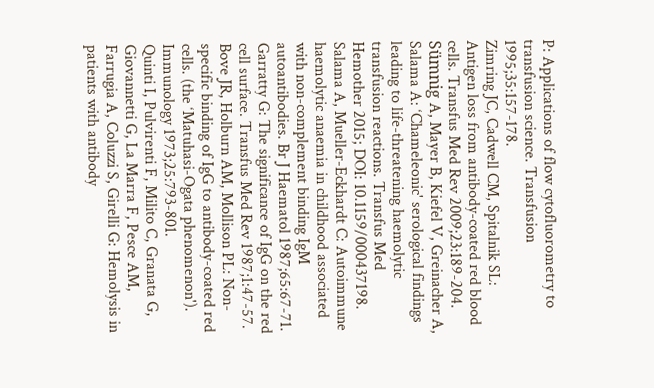P: Applications of flow cytofluorometry to transfusion science. Transfusion 1995;35:157-178.
Zimring JC, Cadwell CM, Spitalnik SL: Antigen loss from antibody-coated red blood cells. Transfus Med Rev 2009;23:189-204.
Sümnig A, Mayer B, Kiefel V, Greinacher A, Salama A: ‘Chameleonic' serological findings leading to life-threatening haemolytic transfusion reactions. Transfus Med Hemother 2015; DOI: 10.1159/000437198.
Salama A, Mueller-Eckhardt C: Autoimmune haemolytic anaemia in childhood associated with non-complement binding IgM autoantibodies. Br J Haematol 1987;65:67-71.
Garratty G: The significance of IgG on the red cell surface. Transfus Med Rev 1987;1:47-57.
Bove JR, Holburn AM, Mollison PL: Non-specific binding of IgG to antibody-coated red cells. (the ‘Matuhasi-Ogata phenomenon'). Immunology 1973;25:793-801.
Quinti I, Pulvirenti F, Milito C, Granata G, Giovannetti G, La Marra F, Pesce AM, Farrugia A, Coluzzi S, Girelli G: Hemolysis in patients with antibody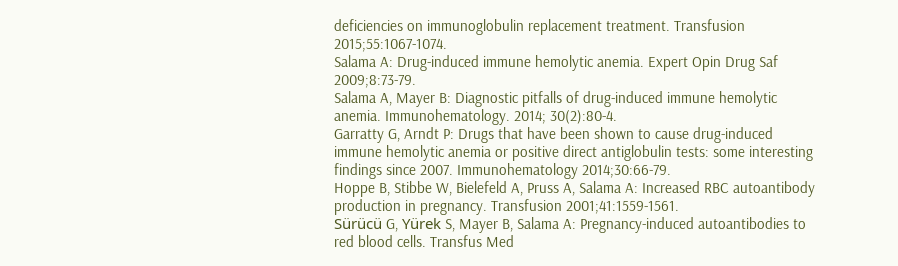deficiencies on immunoglobulin replacement treatment. Transfusion 2015;55:1067-1074.
Salama A: Drug-induced immune hemolytic anemia. Expert Opin Drug Saf 2009;8:73-79.
Salama A, Mayer B: Diagnostic pitfalls of drug-induced immune hemolytic anemia. Immunohematology. 2014; 30(2):80-4.
Garratty G, Arndt P: Drugs that have been shown to cause drug-induced immune hemolytic anemia or positive direct antiglobulin tests: some interesting findings since 2007. Immunohematology 2014;30:66-79.
Hoppe B, Stibbe W, Bielefeld A, Pruss A, Salama A: Increased RBC autoantibody production in pregnancy. Transfusion 2001;41:1559-1561.
Sürücü G, Yürek S, Mayer B, Salama A: Pregnancy-induced autoantibodies to red blood cells. Transfus Med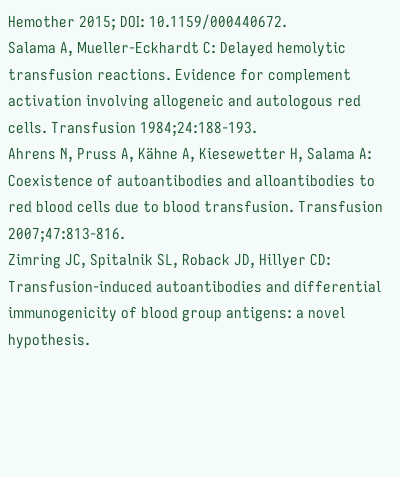Hemother 2015; DOI: 10.1159/000440672.
Salama A, Mueller-Eckhardt C: Delayed hemolytic transfusion reactions. Evidence for complement activation involving allogeneic and autologous red cells. Transfusion 1984;24:188-193.
Ahrens N, Pruss A, Kähne A, Kiesewetter H, Salama A: Coexistence of autoantibodies and alloantibodies to red blood cells due to blood transfusion. Transfusion 2007;47:813-816.
Zimring JC, Spitalnik SL, Roback JD, Hillyer CD: Transfusion-induced autoantibodies and differential immunogenicity of blood group antigens: a novel hypothesis.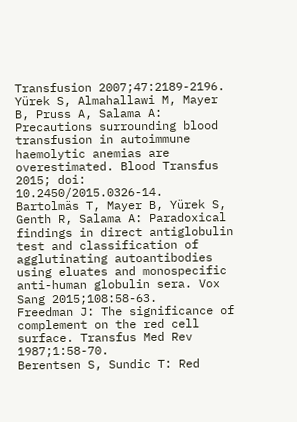Transfusion 2007;47:2189-2196.
Yürek S, Almahallawi M, Mayer B, Pruss A, Salama A: Precautions surrounding blood transfusion in autoimmune haemolytic anemias are overestimated. Blood Transfus 2015; doi: 10.2450/2015.0326-14.
Bartolmäs T, Mayer B, Yürek S, Genth R, Salama A: Paradoxical findings in direct antiglobulin test and classification of agglutinating autoantibodies using eluates and monospecific anti-human globulin sera. Vox Sang 2015;108:58-63.
Freedman J: The significance of complement on the red cell surface. Transfus Med Rev 1987;1:58-70.
Berentsen S, Sundic T: Red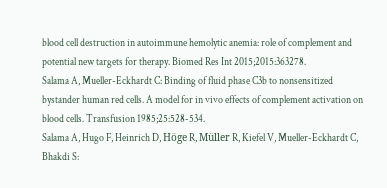blood cell destruction in autoimmune hemolytic anemia: role of complement and potential new targets for therapy. Biomed Res Int 2015;2015:363278.
Salama A, Mueller-Eckhardt C: Binding of fluid phase C3b to nonsensitized bystander human red cells. A model for in vivo effects of complement activation on blood cells. Transfusion 1985;25:528-534.
Salama A, Hugo F, Heinrich D, Höge R, Müller R, Kiefel V, Mueller-Eckhardt C, Bhakdi S: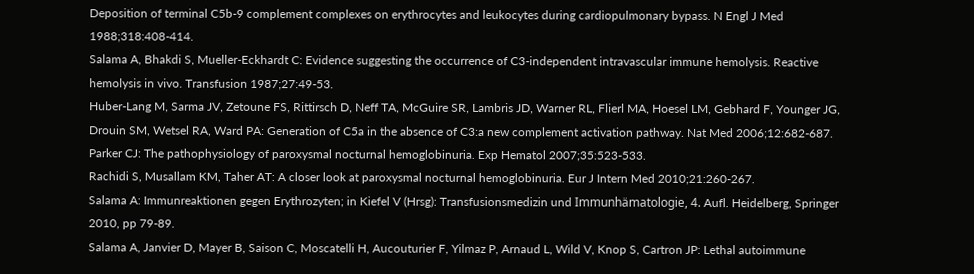Deposition of terminal C5b-9 complement complexes on erythrocytes and leukocytes during cardiopulmonary bypass. N Engl J Med 1988;318:408-414.
Salama A, Bhakdi S, Mueller-Eckhardt C: Evidence suggesting the occurrence of C3-independent intravascular immune hemolysis. Reactive hemolysis in vivo. Transfusion 1987;27:49-53.
Huber-Lang M, Sarma JV, Zetoune FS, Rittirsch D, Neff TA, McGuire SR, Lambris JD, Warner RL, Flierl MA, Hoesel LM, Gebhard F, Younger JG, Drouin SM, Wetsel RA, Ward PA: Generation of C5a in the absence of C3:a new complement activation pathway. Nat Med 2006;12:682-687.
Parker CJ: The pathophysiology of paroxysmal nocturnal hemoglobinuria. Exp Hematol 2007;35:523-533.
Rachidi S, Musallam KM, Taher AT: A closer look at paroxysmal nocturnal hemoglobinuria. Eur J Intern Med 2010;21:260-267.
Salama A: Immunreaktionen gegen Erythrozyten; in Kiefel V (Hrsg): Transfusionsmedizin und Immunhämatologie, 4. Aufl. Heidelberg, Springer 2010, pp 79-89.
Salama A, Janvier D, Mayer B, Saison C, Moscatelli H, Aucouturier F, Yilmaz P, Arnaud L, Wild V, Knop S, Cartron JP: Lethal autoimmune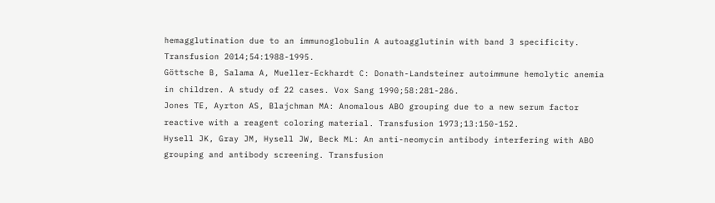hemagglutination due to an immunoglobulin A autoagglutinin with band 3 specificity. Transfusion 2014;54:1988-1995.
Göttsche B, Salama A, Mueller-Eckhardt C: Donath-Landsteiner autoimmune hemolytic anemia in children. A study of 22 cases. Vox Sang 1990;58:281-286.
Jones TE, Ayrton AS, Blajchman MA: Anomalous ABO grouping due to a new serum factor reactive with a reagent coloring material. Transfusion 1973;13:150-152.
Hysell JK, Gray JM, Hysell JW, Beck ML: An anti-neomycin antibody interfering with ABO grouping and antibody screening. Transfusion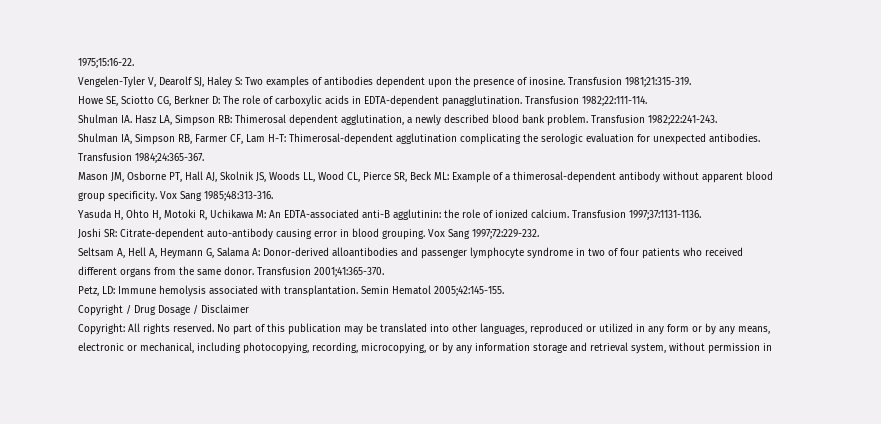1975;15:16-22.
Vengelen-Tyler V, Dearolf SJ, Haley S: Two examples of antibodies dependent upon the presence of inosine. Transfusion 1981;21:315-319.
Howe SE, Sciotto CG, Berkner D: The role of carboxylic acids in EDTA-dependent panagglutination. Transfusion 1982;22:111-114.
Shulman IA. Hasz LA, Simpson RB: Thimerosal dependent agglutination, a newly described blood bank problem. Transfusion 1982;22:241-243.
Shulman IA, Simpson RB, Farmer CF, Lam H-T: Thimerosal-dependent agglutination complicating the serologic evaluation for unexpected antibodies. Transfusion 1984;24:365-367.
Mason JM, Osborne PT, Hall AJ, Skolnik JS, Woods LL, Wood CL, Pierce SR, Beck ML: Example of a thimerosal-dependent antibody without apparent blood group specificity. Vox Sang 1985;48:313-316.
Yasuda H, Ohto H, Motoki R, Uchikawa M: An EDTA-associated anti-B agglutinin: the role of ionized calcium. Transfusion 1997;37:1131-1136.
Joshi SR: Citrate-dependent auto-antibody causing error in blood grouping. Vox Sang 1997;72:229-232.
Seltsam A, Hell A, Heymann G, Salama A: Donor-derived alloantibodies and passenger lymphocyte syndrome in two of four patients who received different organs from the same donor. Transfusion 2001;41:365-370.
Petz, LD: Immune hemolysis associated with transplantation. Semin Hematol 2005;42:145-155.
Copyright / Drug Dosage / Disclaimer
Copyright: All rights reserved. No part of this publication may be translated into other languages, reproduced or utilized in any form or by any means, electronic or mechanical, including photocopying, recording, microcopying, or by any information storage and retrieval system, without permission in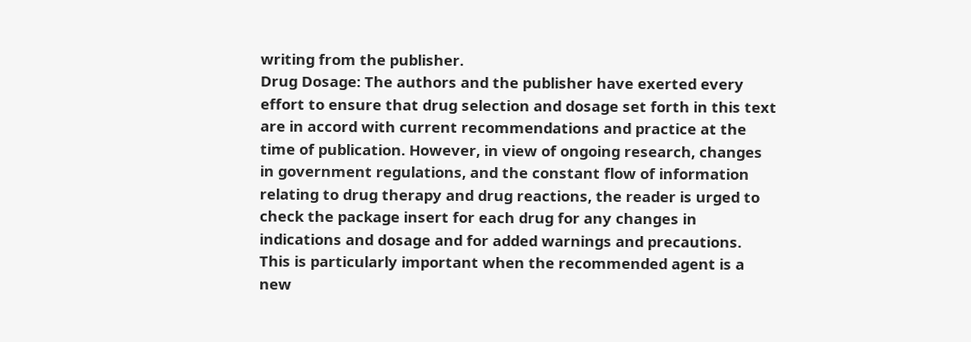writing from the publisher.
Drug Dosage: The authors and the publisher have exerted every effort to ensure that drug selection and dosage set forth in this text are in accord with current recommendations and practice at the time of publication. However, in view of ongoing research, changes in government regulations, and the constant flow of information relating to drug therapy and drug reactions, the reader is urged to check the package insert for each drug for any changes in indications and dosage and for added warnings and precautions. This is particularly important when the recommended agent is a new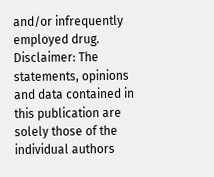and/or infrequently employed drug.
Disclaimer: The statements, opinions and data contained in this publication are solely those of the individual authors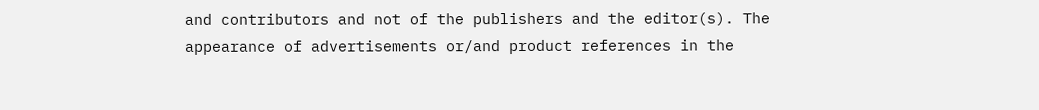and contributors and not of the publishers and the editor(s). The appearance of advertisements or/and product references in the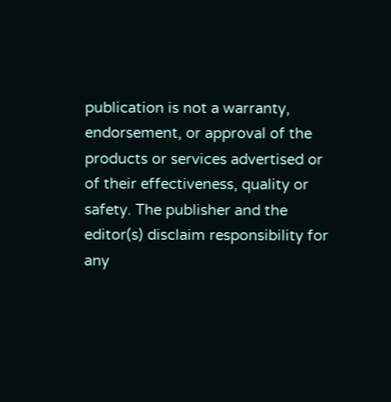publication is not a warranty, endorsement, or approval of the products or services advertised or of their effectiveness, quality or safety. The publisher and the editor(s) disclaim responsibility for any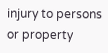injury to persons or property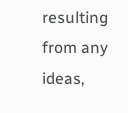resulting from any ideas,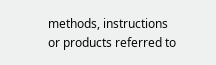methods, instructions or products referred to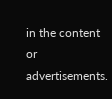in the content or advertisements.